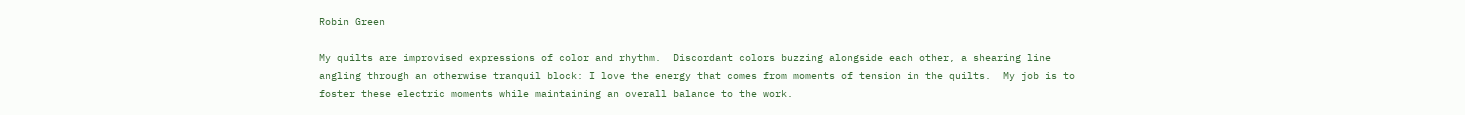Robin Green

My quilts are improvised expressions of color and rhythm.  Discordant colors buzzing alongside each other, a shearing line angling through an otherwise tranquil block: I love the energy that comes from moments of tension in the quilts.  My job is to foster these electric moments while maintaining an overall balance to the work.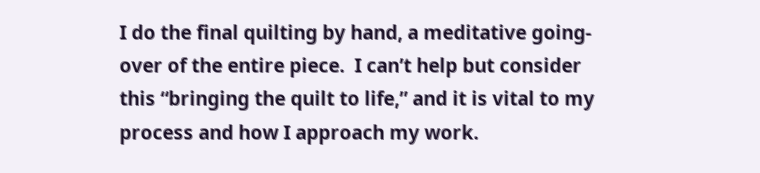I do the final quilting by hand, a meditative going-over of the entire piece.  I can’t help but consider this “bringing the quilt to life,” and it is vital to my process and how I approach my work.